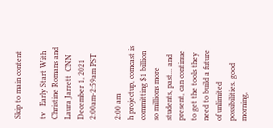Skip to main content

tv   Early Start With Christine Romans and Laura Jarrett  CNN  December 1, 2021 2:00am-2:59am PST

2:00 am
h projectup, comcast is committing $1 billion so millions more students, past... and present, can continue to get the tools they need to build a future of unlimited possibilities. good morning,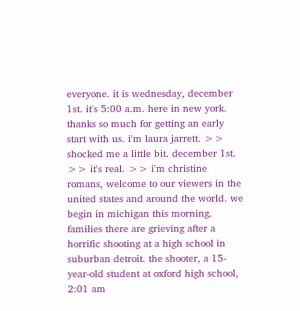everyone. it is wednesday, december 1st. it's 5:00 a.m. here in new york. thanks so much for getting an early start with us. i'm laura jarrett. >> shocked me a little bit. december 1st. >> it's real. >> i'm christine romans, welcome to our viewers in the united states and around the world. we begin in michigan this morning. families there are grieving after a horrific shooting at a high school in suburban detroit. the shooter, a 15-year-old student at oxford high school,
2:01 am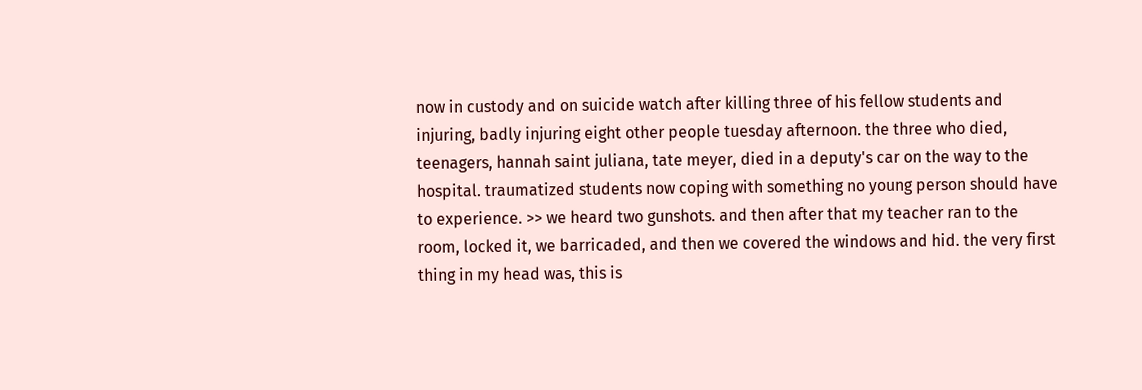now in custody and on suicide watch after killing three of his fellow students and injuring, badly injuring eight other people tuesday afternoon. the three who died, teenagers, hannah saint juliana, tate meyer, died in a deputy's car on the way to the hospital. traumatized students now coping with something no young person should have to experience. >> we heard two gunshots. and then after that my teacher ran to the room, locked it, we barricaded, and then we covered the windows and hid. the very first thing in my head was, this is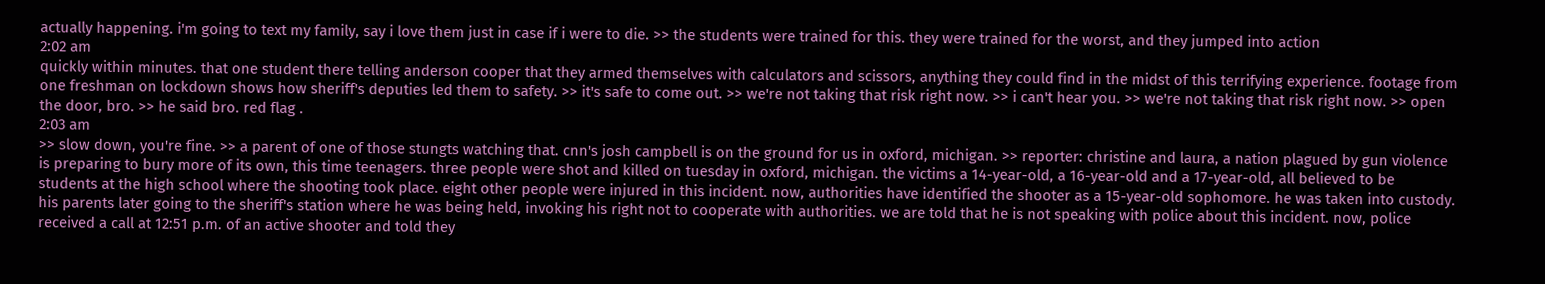actually happening. i'm going to text my family, say i love them just in case if i were to die. >> the students were trained for this. they were trained for the worst, and they jumped into action
2:02 am
quickly within minutes. that one student there telling anderson cooper that they armed themselves with calculators and scissors, anything they could find in the midst of this terrifying experience. footage from one freshman on lockdown shows how sheriff's deputies led them to safety. >> it's safe to come out. >> we're not taking that risk right now. >> i can't hear you. >> we're not taking that risk right now. >> open the door, bro. >> he said bro. red flag .
2:03 am
>> slow down, you're fine. >> a parent of one of those stungts watching that. cnn's josh campbell is on the ground for us in oxford, michigan. >> reporter: christine and laura, a nation plagued by gun violence is preparing to bury more of its own, this time teenagers. three people were shot and killed on tuesday in oxford, michigan. the victims a 14-year-old, a 16-year-old and a 17-year-old, all believed to be students at the high school where the shooting took place. eight other people were injured in this incident. now, authorities have identified the shooter as a 15-year-old sophomore. he was taken into custody. his parents later going to the sheriff's station where he was being held, invoking his right not to cooperate with authorities. we are told that he is not speaking with police about this incident. now, police received a call at 12:51 p.m. of an active shooter and told they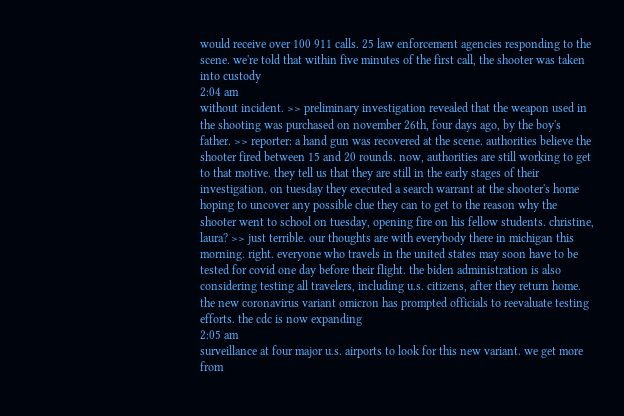would receive over 100 911 calls. 25 law enforcement agencies responding to the scene. we're told that within five minutes of the first call, the shooter was taken into custody
2:04 am
without incident. >> preliminary investigation revealed that the weapon used in the shooting was purchased on november 26th, four days ago, by the boy's father. >> reporter: a hand gun was recovered at the scene. authorities believe the shooter fired between 15 and 20 rounds. now, authorities are still working to get to that motive. they tell us that they are still in the early stages of their investigation. on tuesday they executed a search warrant at the shooter's home hoping to uncover any possible clue they can to get to the reason why the shooter went to school on tuesday, opening fire on his fellow students. christine, laura? >> just terrible. our thoughts are with everybody there in michigan this morning. right. everyone who travels in the united states may soon have to be tested for covid one day before their flight. the biden administration is also considering testing all travelers, including u.s. citizens, after they return home. the new coronavirus variant omicron has prompted officials to reevaluate testing efforts. the cdc is now expanding
2:05 am
surveillance at four major u.s. airports to look for this new variant. we get more from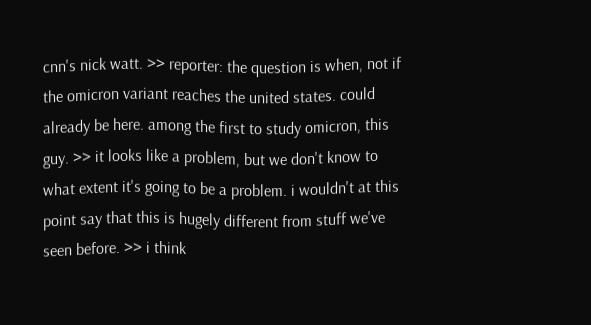cnn's nick watt. >> reporter: the question is when, not if the omicron variant reaches the united states. could already be here. among the first to study omicron, this guy. >> it looks like a problem, but we don't know to what extent it's going to be a problem. i wouldn't at this point say that this is hugely different from stuff we've seen before. >> i think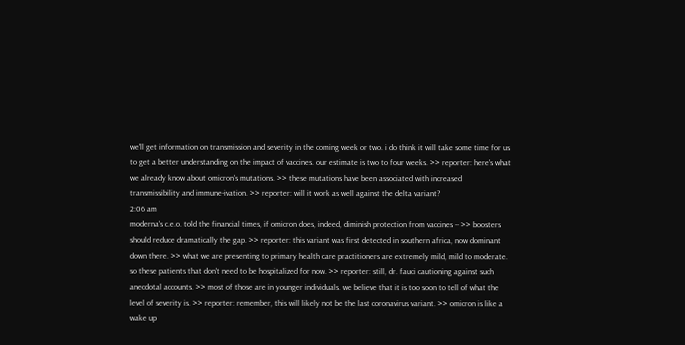we'll get information on transmission and severity in the coming week or two. i do think it will take some time for us to get a better understanding on the impact of vaccines. our estimate is two to four weeks. >> reporter: here's what we already know about omicron's mutations. >> these mutations have been associated with increased transmissibility and immune-ivation. >> reporter: will it work as well against the delta variant?
2:06 am
moderna's c.e.o. told the financial times, if omicron does, indeed, diminish protection from vaccines -- >> boosters should reduce dramatically the gap. >> reporter: this variant was first detected in southern africa, now dominant down there. >> what we are presenting to primary health care practitioners are extremely mild, mild to moderate. so these patients that don't need to be hospitalized for now. >> reporter: still, dr. fauci cautioning against such anecdotal accounts. >> most of those are in younger individuals. we believe that it is too soon to tell of what the level of severity is. >> reporter: remember, this will likely not be the last coronavirus variant. >> omicron is like a wake up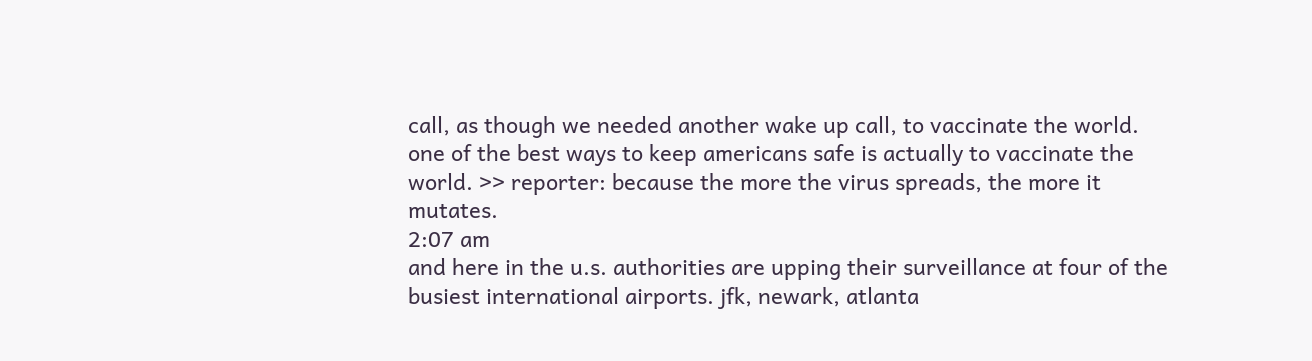call, as though we needed another wake up call, to vaccinate the world. one of the best ways to keep americans safe is actually to vaccinate the world. >> reporter: because the more the virus spreads, the more it mutates.
2:07 am
and here in the u.s. authorities are upping their surveillance at four of the busiest international airports. jfk, newark, atlanta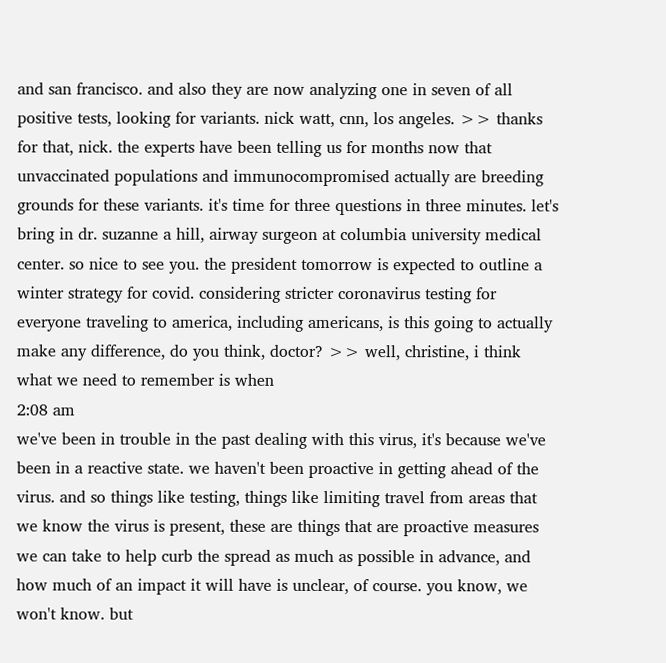and san francisco. and also they are now analyzing one in seven of all positive tests, looking for variants. nick watt, cnn, los angeles. >> thanks for that, nick. the experts have been telling us for months now that unvaccinated populations and immunocompromised actually are breeding grounds for these variants. it's time for three questions in three minutes. let's bring in dr. suzanne a hill, airway surgeon at columbia university medical center. so nice to see you. the president tomorrow is expected to outline a winter strategy for covid. considering stricter coronavirus testing for everyone traveling to america, including americans, is this going to actually make any difference, do you think, doctor? >> well, christine, i think what we need to remember is when
2:08 am
we've been in trouble in the past dealing with this virus, it's because we've been in a reactive state. we haven't been proactive in getting ahead of the virus. and so things like testing, things like limiting travel from areas that we know the virus is present, these are things that are proactive measures we can take to help curb the spread as much as possible in advance, and how much of an impact it will have is unclear, of course. you know, we won't know. but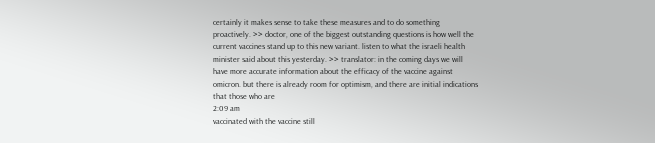certainly it makes sense to take these measures and to do something proactively. >> doctor, one of the biggest outstanding questions is how well the current vaccines stand up to this new variant. listen to what the israeli health minister said about this yesterday. >> translator: in the coming days we will have more accurate information about the efficacy of the vaccine against omicron. but there is already room for optimism, and there are initial indications that those who are
2:09 am
vaccinated with the vaccine still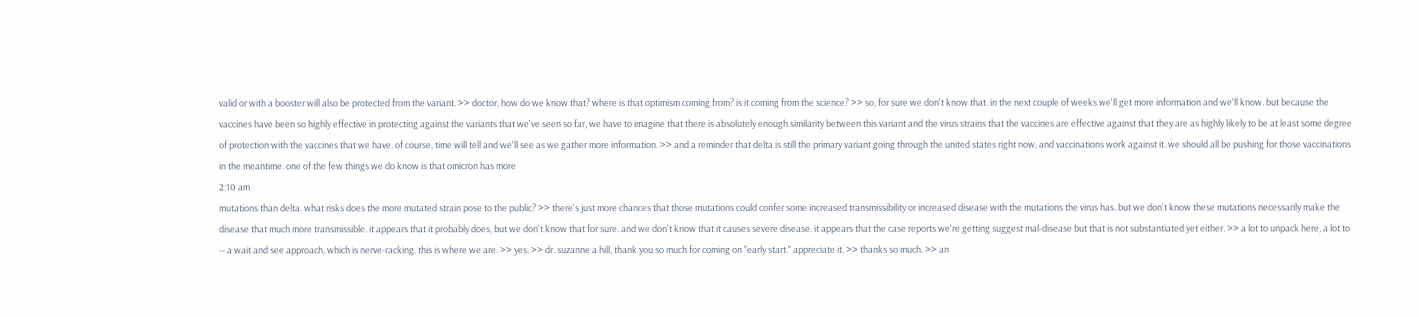valid or with a booster will also be protected from the variant. >> doctor, how do we know that? where is that optimism coming from? is it coming from the science? >> so, for sure we don't know that. in the next couple of weeks we'll get more information and we'll know. but because the vaccines have been so highly effective in protecting against the variants that we've seen so far, we have to imagine that there is absolutely enough similarity between this variant and the virus strains that the vaccines are effective against that they are as highly likely to be at least some degree of protection with the vaccines that we have. of course, time will tell and we'll see as we gather more information. >> and a reminder that delta is still the primary variant going through the united states right now, and vaccinations work against it. we should all be pushing for those vaccinations in the meantime. one of the few things we do know is that omicron has more
2:10 am
mutations than delta. what risks does the more mutated strain pose to the public? >> there's just more chances that those mutations could confer some increased transmissibility or increased disease with the mutations the virus has. but we don't know these mutations necessarily make the disease that much more transmissible. it appears that it probably does, but we don't know that for sure. and we don't know that it causes severe disease. it appears that the case reports we're getting suggest mal-disease but that is not substantiated yet either. >> a lot to unpack here, a lot to -- a wait and see approach, which is nerve-racking. this is where we are. >> yes. >> dr. suzanne a hill, thank you so much for coming on "early start." appreciate it. >> thanks so much. >> an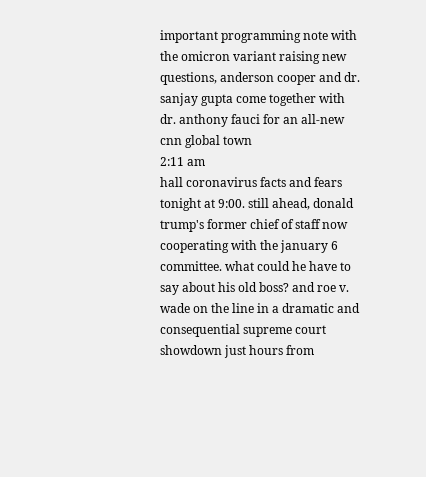important programming note with the omicron variant raising new questions, anderson cooper and dr. sanjay gupta come together with dr. anthony fauci for an all-new cnn global town
2:11 am
hall coronavirus facts and fears tonight at 9:00. still ahead, donald trump's former chief of staff now cooperating with the january 6 committee. what could he have to say about his old boss? and roe v. wade on the line in a dramatic and consequential supreme court showdown just hours from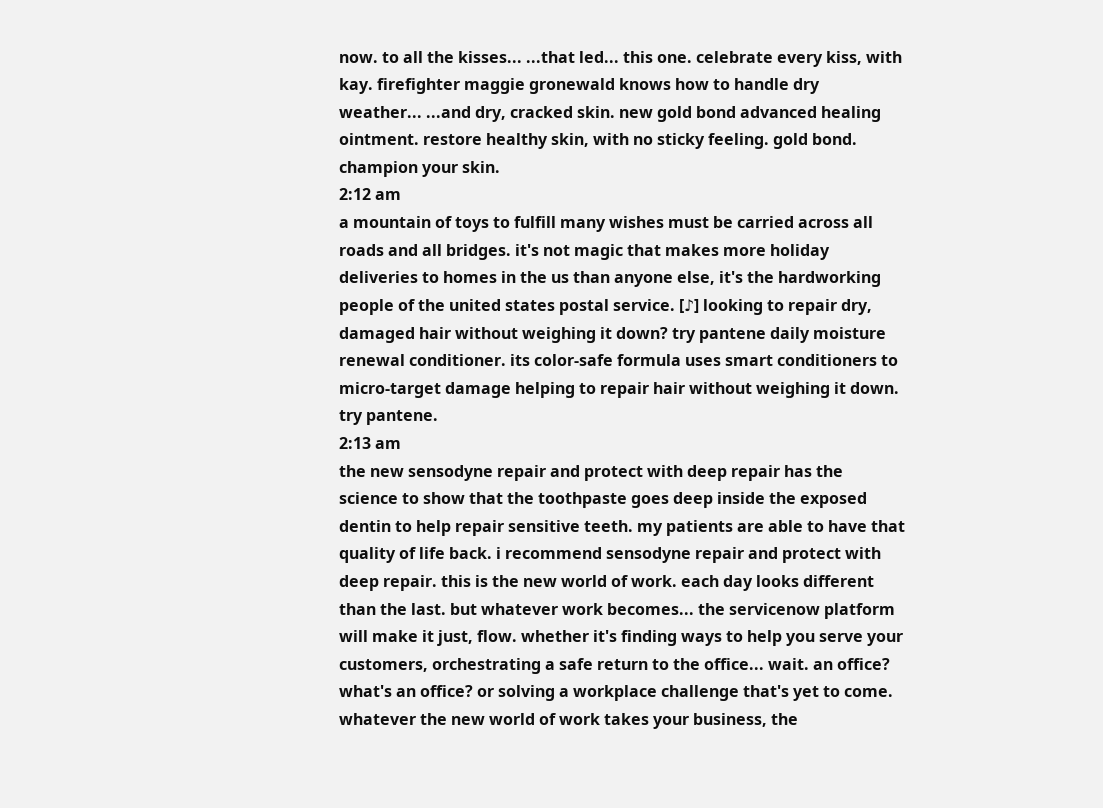now. to all the kisses... ...that led... this one. celebrate every kiss, with kay. firefighter maggie gronewald knows how to handle dry weather... ...and dry, cracked skin. new gold bond advanced healing ointment. restore healthy skin, with no sticky feeling. gold bond. champion your skin.
2:12 am
a mountain of toys to fulfill many wishes must be carried across all roads and all bridges. it's not magic that makes more holiday deliveries to homes in the us than anyone else, it's the hardworking people of the united states postal service. [♪] looking to repair dry, damaged hair without weighing it down? try pantene daily moisture renewal conditioner. its color-safe formula uses smart conditioners to micro-target damage helping to repair hair without weighing it down. try pantene.
2:13 am
the new sensodyne repair and protect with deep repair has the science to show that the toothpaste goes deep inside the exposed dentin to help repair sensitive teeth. my patients are able to have that quality of life back. i recommend sensodyne repair and protect with deep repair. this is the new world of work. each day looks different than the last. but whatever work becomes... the servicenow platform will make it just, flow. whether it's finding ways to help you serve your customers, orchestrating a safe return to the office... wait. an office? what's an office? or solving a workplace challenge that's yet to come. whatever the new world of work takes your business, the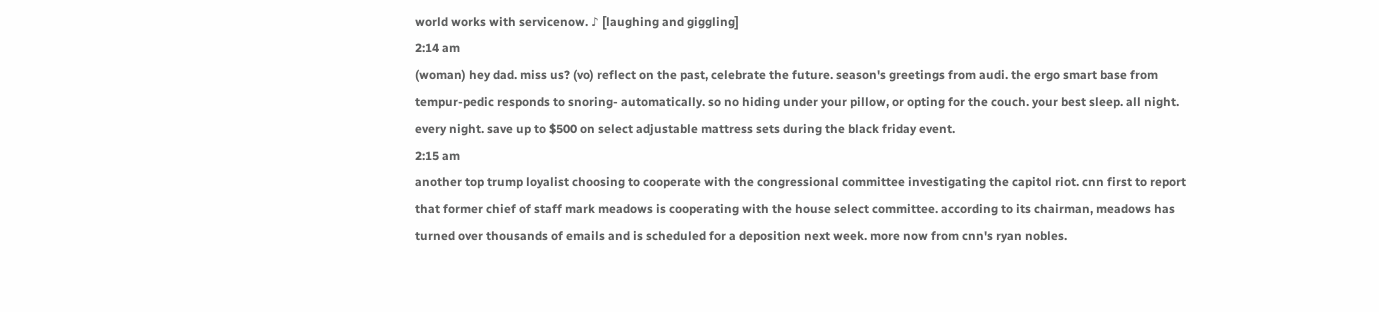world works with servicenow. ♪ [laughing and giggling]
2:14 am
(woman) hey dad. miss us? (vo) reflect on the past, celebrate the future. season's greetings from audi. the ergo smart base from tempur-pedic responds to snoring- automatically. so no hiding under your pillow, or opting for the couch. your best sleep. all night. every night. save up to $500 on select adjustable mattress sets during the black friday event.
2:15 am
another top trump loyalist choosing to cooperate with the congressional committee investigating the capitol riot. cnn first to report that former chief of staff mark meadows is cooperating with the house select committee. according to its chairman, meadows has turned over thousands of emails and is scheduled for a deposition next week. more now from cnn's ryan nobles.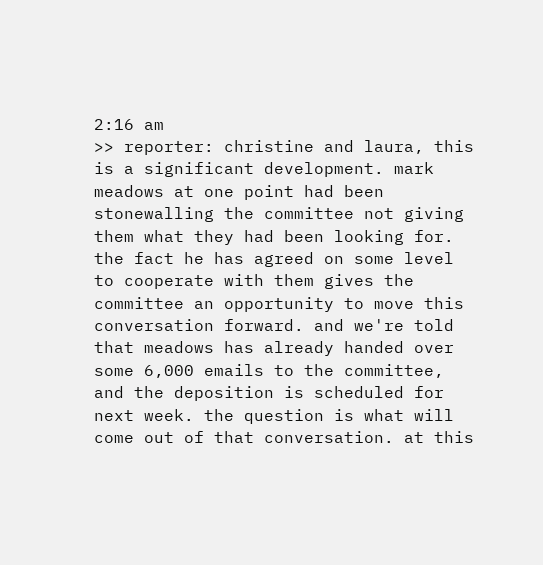2:16 am
>> reporter: christine and laura, this is a significant development. mark meadows at one point had been stonewalling the committee not giving them what they had been looking for. the fact he has agreed on some level to cooperate with them gives the committee an opportunity to move this conversation forward. and we're told that meadows has already handed over some 6,000 emails to the committee, and the deposition is scheduled for next week. the question is what will come out of that conversation. at this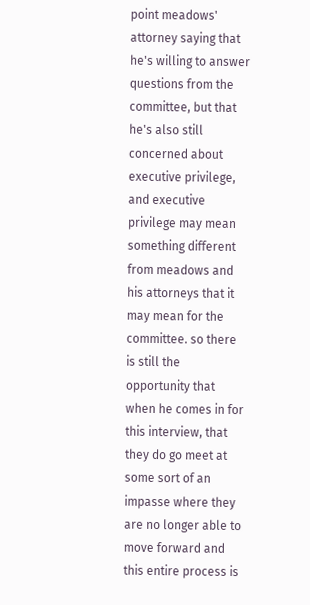point meadows' attorney saying that he's willing to answer questions from the committee, but that he's also still concerned about executive privilege, and executive privilege may mean something different from meadows and his attorneys that it may mean for the committee. so there is still the opportunity that when he comes in for this interview, that they do go meet at some sort of an impasse where they are no longer able to move forward and this entire process is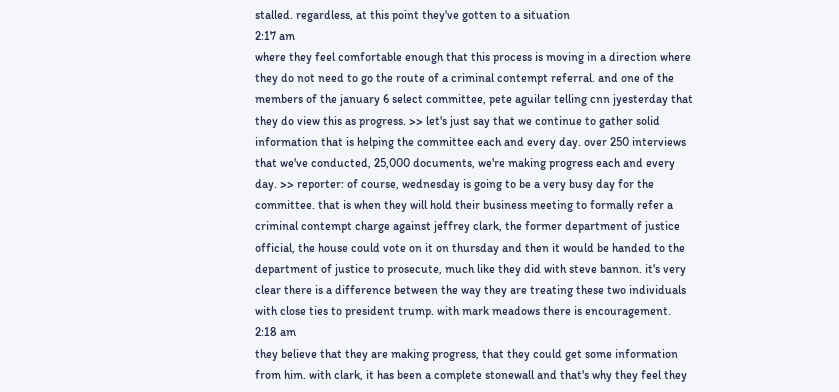stalled. regardless, at this point they've gotten to a situation
2:17 am
where they feel comfortable enough that this process is moving in a direction where they do not need to go the route of a criminal contempt referral. and one of the members of the january 6 select committee, pete aguilar telling cnn jyesterday that they do view this as progress. >> let's just say that we continue to gather solid information that is helping the committee each and every day. over 250 interviews that we've conducted, 25,000 documents, we're making progress each and every day. >> reporter: of course, wednesday is going to be a very busy day for the committee. that is when they will hold their business meeting to formally refer a criminal contempt charge against jeffrey clark, the former department of justice official, the house could vote on it on thursday and then it would be handed to the department of justice to prosecute, much like they did with steve bannon. it's very clear there is a difference between the way they are treating these two individuals with close ties to president trump. with mark meadows there is encouragement.
2:18 am
they believe that they are making progress, that they could get some information from him. with clark, it has been a complete stonewall and that's why they feel they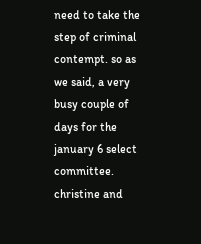need to take the step of criminal contempt. so as we said, a very busy couple of days for the january 6 select committee. christine and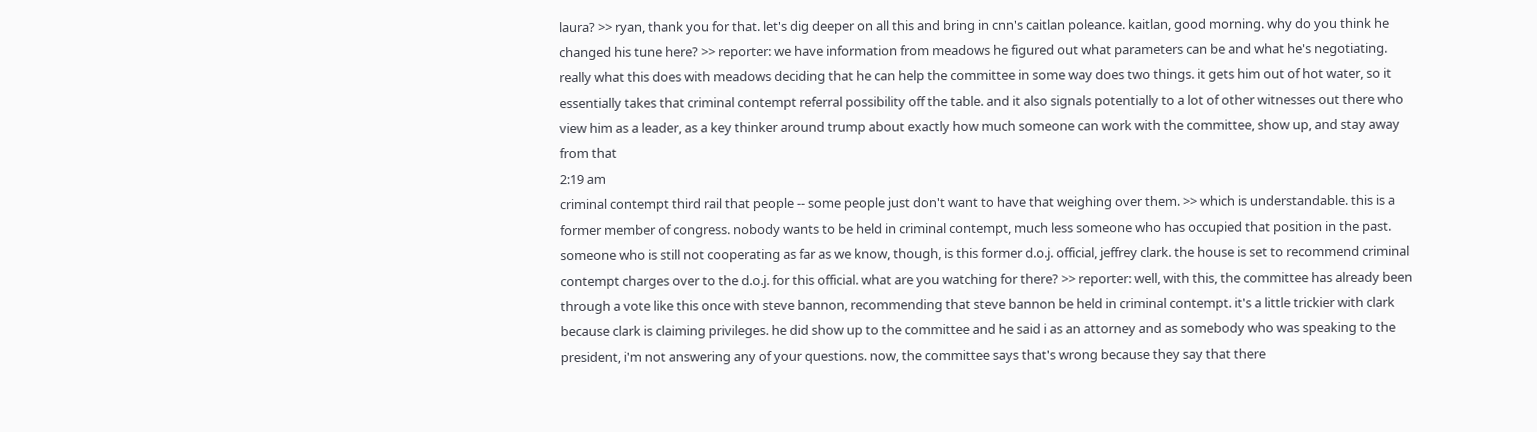laura? >> ryan, thank you for that. let's dig deeper on all this and bring in cnn's caitlan poleance. kaitlan, good morning. why do you think he changed his tune here? >> reporter: we have information from meadows he figured out what parameters can be and what he's negotiating. really what this does with meadows deciding that he can help the committee in some way does two things. it gets him out of hot water, so it essentially takes that criminal contempt referral possibility off the table. and it also signals potentially to a lot of other witnesses out there who view him as a leader, as a key thinker around trump about exactly how much someone can work with the committee, show up, and stay away from that
2:19 am
criminal contempt third rail that people -- some people just don't want to have that weighing over them. >> which is understandable. this is a former member of congress. nobody wants to be held in criminal contempt, much less someone who has occupied that position in the past. someone who is still not cooperating as far as we know, though, is this former d.o.j. official, jeffrey clark. the house is set to recommend criminal contempt charges over to the d.o.j. for this official. what are you watching for there? >> reporter: well, with this, the committee has already been through a vote like this once with steve bannon, recommending that steve bannon be held in criminal contempt. it's a little trickier with clark because clark is claiming privileges. he did show up to the committee and he said i as an attorney and as somebody who was speaking to the president, i'm not answering any of your questions. now, the committee says that's wrong because they say that there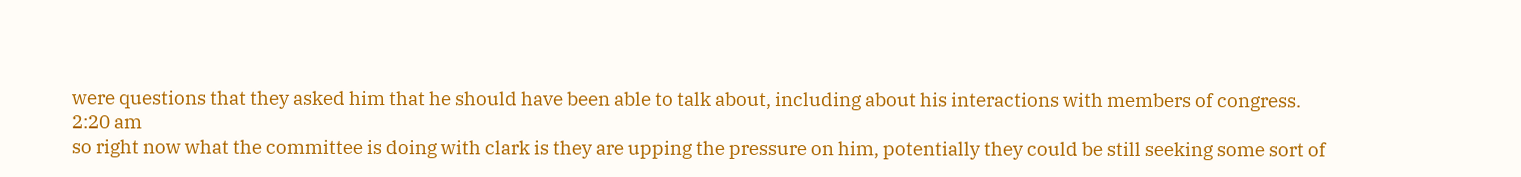were questions that they asked him that he should have been able to talk about, including about his interactions with members of congress.
2:20 am
so right now what the committee is doing with clark is they are upping the pressure on him, potentially they could be still seeking some sort of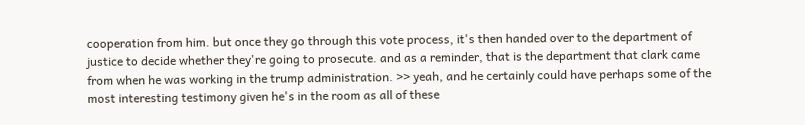cooperation from him. but once they go through this vote process, it's then handed over to the department of justice to decide whether they're going to prosecute. and as a reminder, that is the department that clark came from when he was working in the trump administration. >> yeah, and he certainly could have perhaps some of the most interesting testimony given he's in the room as all of these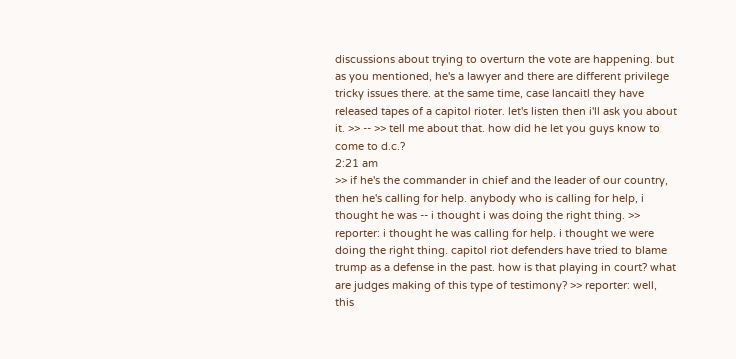discussions about trying to overturn the vote are happening. but as you mentioned, he's a lawyer and there are different privilege tricky issues there. at the same time, case lancaitl they have released tapes of a capitol rioter. let's listen then i'll ask you about it. >> -- >> tell me about that. how did he let you guys know to come to d.c.?
2:21 am
>> if he's the commander in chief and the leader of our country, then he's calling for help. anybody who is calling for help, i thought he was -- i thought i was doing the right thing. >> reporter: i thought he was calling for help. i thought we were doing the right thing. capitol riot defenders have tried to blame trump as a defense in the past. how is that playing in court? what are judges making of this type of testimony? >> reporter: well, this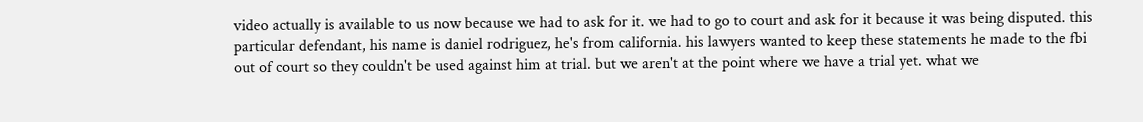video actually is available to us now because we had to ask for it. we had to go to court and ask for it because it was being disputed. this particular defendant, his name is daniel rodriguez, he's from california. his lawyers wanted to keep these statements he made to the fbi out of court so they couldn't be used against him at trial. but we aren't at the point where we have a trial yet. what we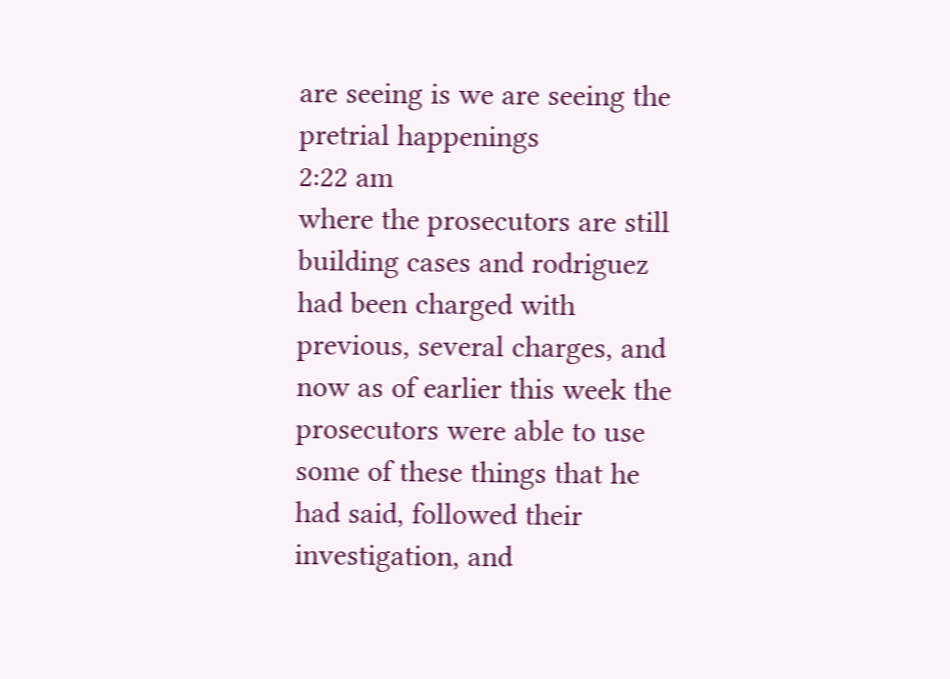are seeing is we are seeing the pretrial happenings
2:22 am
where the prosecutors are still building cases and rodriguez had been charged with previous, several charges, and now as of earlier this week the prosecutors were able to use some of these things that he had said, followed their investigation, and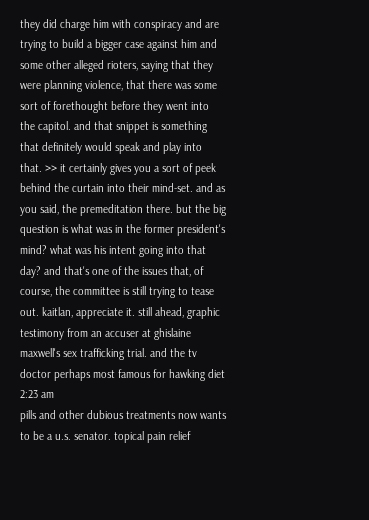they did charge him with conspiracy and are trying to build a bigger case against him and some other alleged rioters, saying that they were planning violence, that there was some sort of forethought before they went into the capitol. and that snippet is something that definitely would speak and play into that. >> it certainly gives you a sort of peek behind the curtain into their mind-set. and as you said, the premeditation there. but the big question is what was in the former president's mind? what was his intent going into that day? and that's one of the issues that, of course, the committee is still trying to tease out. kaitlan, appreciate it. still ahead, graphic testimony from an accuser at ghislaine maxwell's sex trafficking trial. and the tv doctor perhaps most famous for hawking diet
2:23 am
pills and other dubious treatments now wants to be a u.s. senator. topical pain relief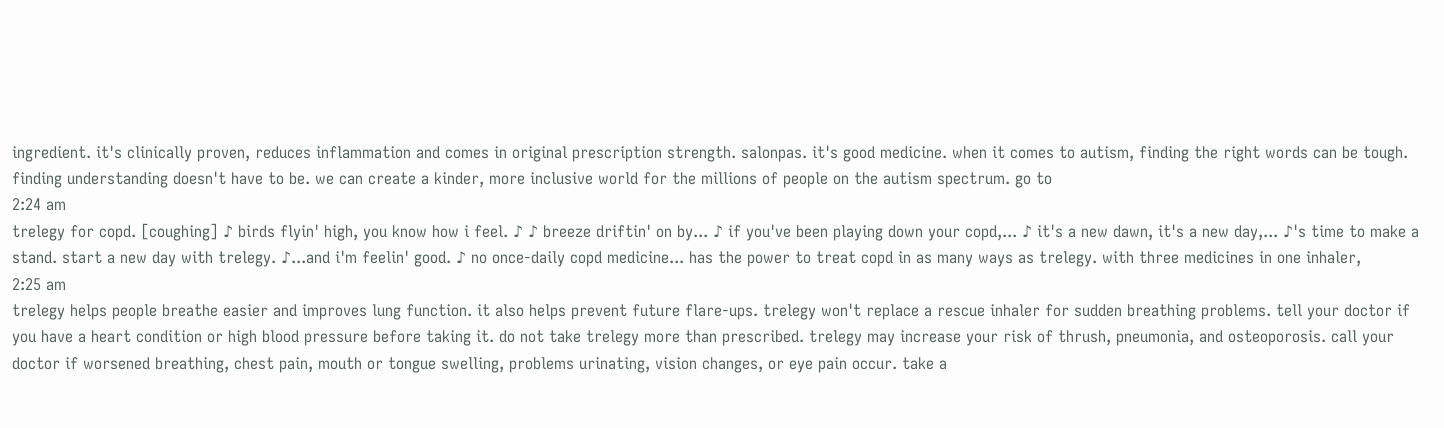ingredient. it's clinically proven, reduces inflammation and comes in original prescription strength. salonpas. it's good medicine. when it comes to autism, finding the right words can be tough. finding understanding doesn't have to be. we can create a kinder, more inclusive world for the millions of people on the autism spectrum. go to
2:24 am
trelegy for copd. [coughing] ♪ birds flyin' high, you know how i feel. ♪ ♪ breeze driftin' on by... ♪ if you've been playing down your copd,... ♪ it's a new dawn, it's a new day,... ♪'s time to make a stand. start a new day with trelegy. ♪...and i'm feelin' good. ♪ no once-daily copd medicine... has the power to treat copd in as many ways as trelegy. with three medicines in one inhaler,
2:25 am
trelegy helps people breathe easier and improves lung function. it also helps prevent future flare-ups. trelegy won't replace a rescue inhaler for sudden breathing problems. tell your doctor if you have a heart condition or high blood pressure before taking it. do not take trelegy more than prescribed. trelegy may increase your risk of thrush, pneumonia, and osteoporosis. call your doctor if worsened breathing, chest pain, mouth or tongue swelling, problems urinating, vision changes, or eye pain occur. take a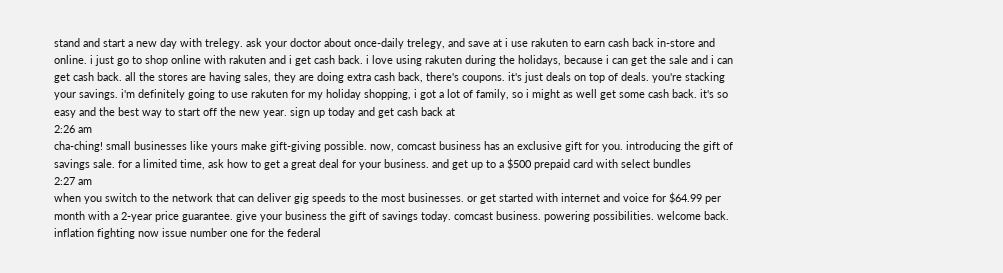stand and start a new day with trelegy. ask your doctor about once-daily trelegy, and save at i use rakuten to earn cash back in-store and online. i just go to shop online with rakuten and i get cash back. i love using rakuten during the holidays, because i can get the sale and i can get cash back. all the stores are having sales, they are doing extra cash back, there's coupons. it's just deals on top of deals. you're stacking your savings. i'm definitely going to use rakuten for my holiday shopping, i got a lot of family, so i might as well get some cash back. it's so easy and the best way to start off the new year. sign up today and get cash back at
2:26 am
cha-ching! small businesses like yours make gift-giving possible. now, comcast business has an exclusive gift for you. introducing the gift of savings sale. for a limited time, ask how to get a great deal for your business. and get up to a $500 prepaid card with select bundles
2:27 am
when you switch to the network that can deliver gig speeds to the most businesses. or get started with internet and voice for $64.99 per month with a 2-year price guarantee. give your business the gift of savings today. comcast business. powering possibilities. welcome back. inflation fighting now issue number one for the federal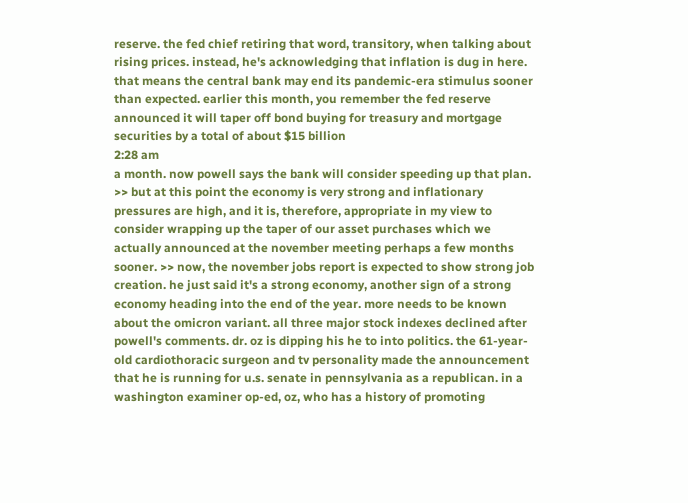reserve. the fed chief retiring that word, transitory, when talking about rising prices. instead, he's acknowledging that inflation is dug in here. that means the central bank may end its pandemic-era stimulus sooner than expected. earlier this month, you remember the fed reserve announced it will taper off bond buying for treasury and mortgage securities by a total of about $15 billion
2:28 am
a month. now powell says the bank will consider speeding up that plan. >> but at this point the economy is very strong and inflationary pressures are high, and it is, therefore, appropriate in my view to consider wrapping up the taper of our asset purchases which we actually announced at the november meeting perhaps a few months sooner. >> now, the november jobs report is expected to show strong job creation. he just said it's a strong economy, another sign of a strong economy heading into the end of the year. more needs to be known about the omicron variant. all three major stock indexes declined after powell's comments. dr. oz is dipping his he to into politics. the 61-year-old cardiothoracic surgeon and tv personality made the announcement that he is running for u.s. senate in pennsylvania as a republican. in a washington examiner op-ed, oz, who has a history of promoting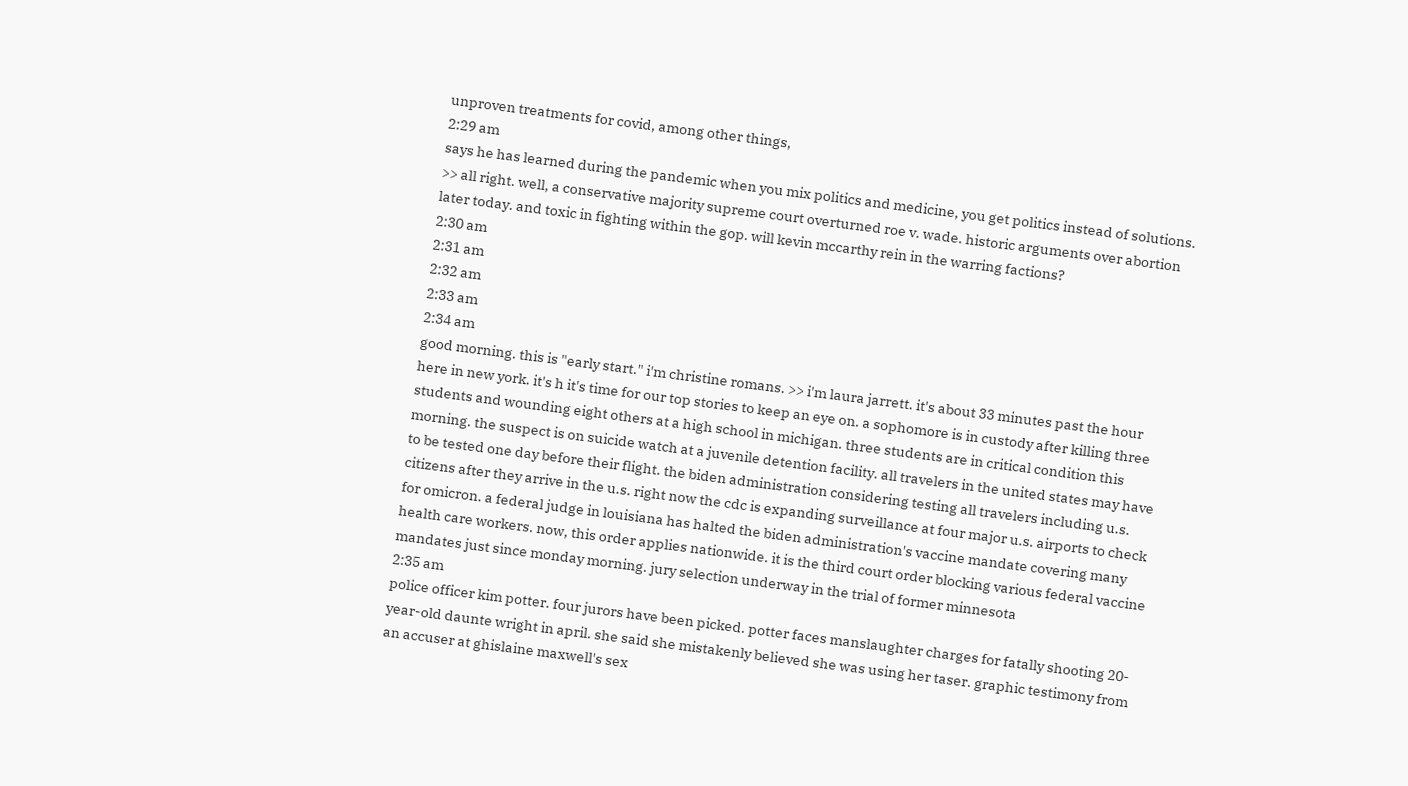unproven treatments for covid, among other things,
2:29 am
says he has learned during the pandemic when you mix politics and medicine, you get politics instead of solutions. >> all right. well, a conservative majority supreme court overturned roe v. wade. historic arguments over abortion later today. and toxic in fighting within the gop. will kevin mccarthy rein in the warring factions?
2:30 am
2:31 am
2:32 am
2:33 am
2:34 am
good morning. this is "early start." i'm christine romans. >> i'm laura jarrett. it's about 33 minutes past the hour here in new york. it's h it's time for our top stories to keep an eye on. a sophomore is in custody after killing three students and wounding eight others at a high school in michigan. three students are in critical condition this morning. the suspect is on suicide watch at a juvenile detention facility. all travelers in the united states may have to be tested one day before their flight. the biden administration considering testing all travelers including u.s. citizens after they arrive in the u.s. right now the cdc is expanding surveillance at four major u.s. airports to check for omicron. a federal judge in louisiana has halted the biden administration's vaccine mandate covering many health care workers. now, this order applies nationwide. it is the third court order blocking various federal vaccine mandates just since monday morning. jury selection underway in the trial of former minnesota
2:35 am
police officer kim potter. four jurors have been picked. potter faces manslaughter charges for fatally shooting 20-year-old daunte wright in april. she said she mistakenly believed she was using her taser. graphic testimony from an accuser at ghislaine maxwell's sex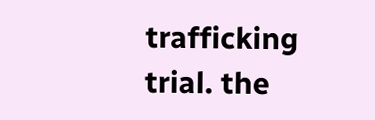trafficking trial. the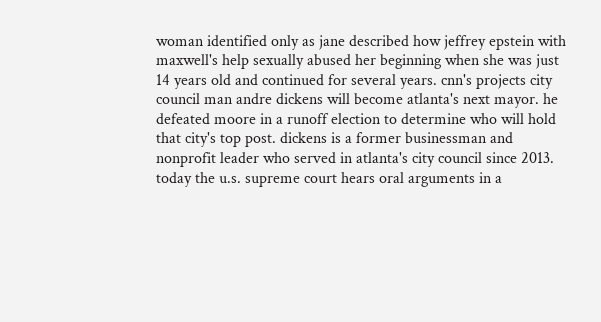woman identified only as jane described how jeffrey epstein with maxwell's help sexually abused her beginning when she was just 14 years old and continued for several years. cnn's projects city council man andre dickens will become atlanta's next mayor. he defeated moore in a runoff election to determine who will hold that city's top post. dickens is a former businessman and nonprofit leader who served in atlanta's city council since 2013. today the u.s. supreme court hears oral arguments in a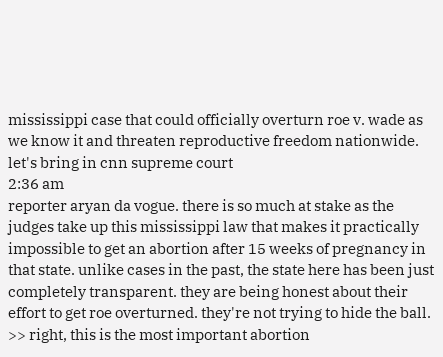mississippi case that could officially overturn roe v. wade as we know it and threaten reproductive freedom nationwide. let's bring in cnn supreme court
2:36 am
reporter aryan da vogue. there is so much at stake as the judges take up this mississippi law that makes it practically impossible to get an abortion after 15 weeks of pregnancy in that state. unlike cases in the past, the state here has been just completely transparent. they are being honest about their effort to get roe overturned. they're not trying to hide the ball. >> right, this is the most important abortion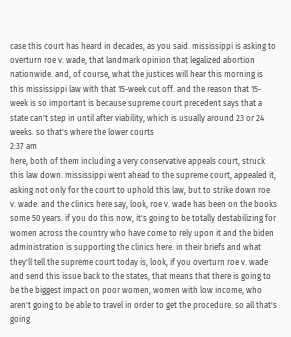case this court has heard in decades, as you said. mississippi is asking to overturn roe v. wade, that landmark opinion that legalized abortion nationwide. and, of course, what the justices will hear this morning is this mississippi law with that 15-week cut off. and the reason that 15-week is so important is because supreme court precedent says that a state can't step in until after viability, which is usually around 23 or 24 weeks. so that's where the lower courts
2:37 am
here, both of them including a very conservative appeals court, struck this law down. mississippi went ahead to the supreme court, appealed it, asking not only for the court to uphold this law, but to strike down roe v. wade. and the clinics here say, look, roe v. wade has been on the books some 50 years. if you do this now, it's going to be totally destabilizing for women across the country who have come to rely upon it and the biden administration is supporting the clinics here. in their briefs and what they'll tell the supreme court today is, look, if you overturn roe v. wade and send this issue back to the states, that means that there is going to be the biggest impact on poor women, women with low income, who aren't going to be able to travel in order to get the procedure. so all that's going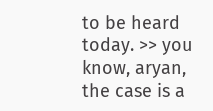to be heard today. >> you know, aryan, the case is a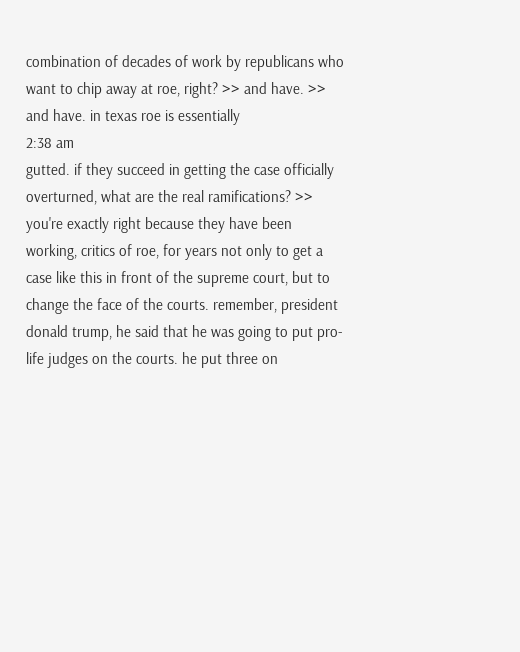combination of decades of work by republicans who want to chip away at roe, right? >> and have. >> and have. in texas roe is essentially
2:38 am
gutted. if they succeed in getting the case officially overturned, what are the real ramifications? >> you're exactly right because they have been working, critics of roe, for years not only to get a case like this in front of the supreme court, but to change the face of the courts. remember, president donald trump, he said that he was going to put pro-life judges on the courts. he put three on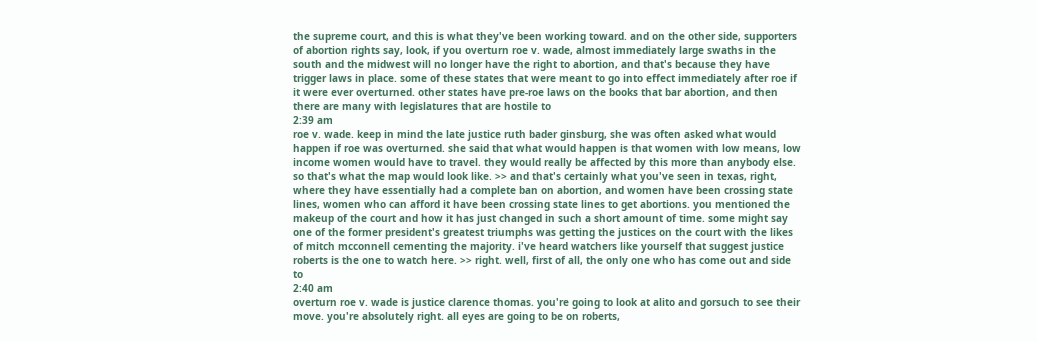the supreme court, and this is what they've been working toward. and on the other side, supporters of abortion rights say, look, if you overturn roe v. wade, almost immediately large swaths in the south and the midwest will no longer have the right to abortion, and that's because they have trigger laws in place. some of these states that were meant to go into effect immediately after roe if it were ever overturned. other states have pre-roe laws on the books that bar abortion, and then there are many with legislatures that are hostile to
2:39 am
roe v. wade. keep in mind the late justice ruth bader ginsburg, she was often asked what would happen if roe was overturned. she said that what would happen is that women with low means, low income women would have to travel. they would really be affected by this more than anybody else. so that's what the map would look like. >> and that's certainly what you've seen in texas, right, where they have essentially had a complete ban on abortion, and women have been crossing state lines, women who can afford it have been crossing state lines to get abortions. you mentioned the makeup of the court and how it has just changed in such a short amount of time. some might say one of the former president's greatest triumphs was getting the justices on the court with the likes of mitch mcconnell cementing the majority. i've heard watchers like yourself that suggest justice roberts is the one to watch here. >> right. well, first of all, the only one who has come out and side to
2:40 am
overturn roe v. wade is justice clarence thomas. you're going to look at alito and gorsuch to see their move. you're absolutely right. all eyes are going to be on roberts,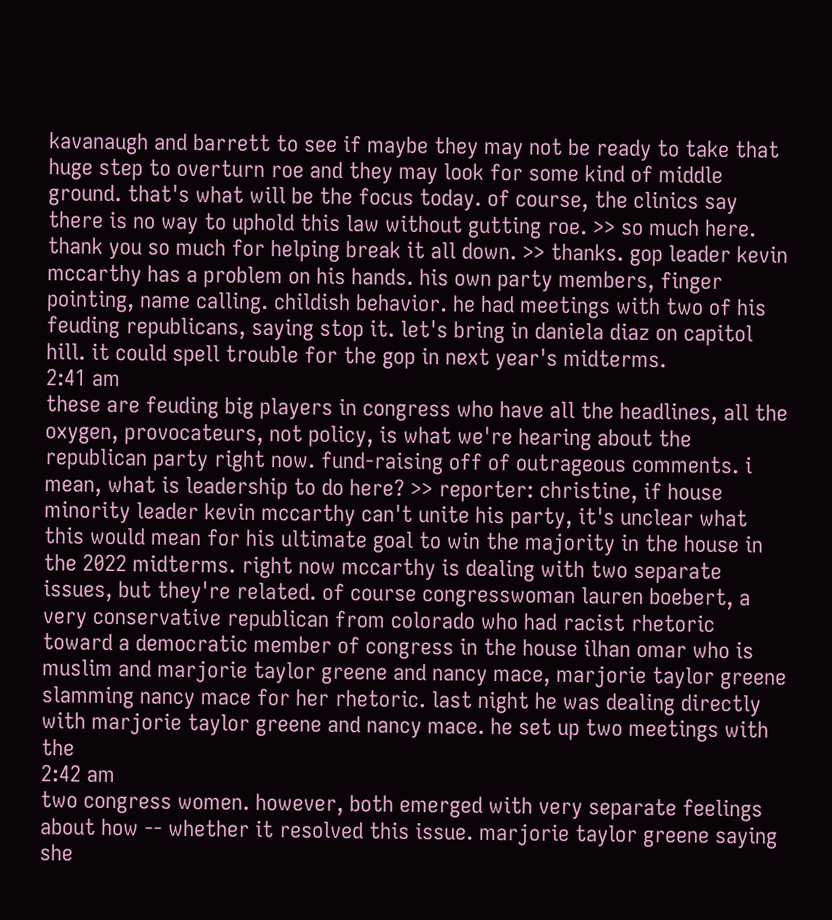kavanaugh and barrett to see if maybe they may not be ready to take that huge step to overturn roe and they may look for some kind of middle ground. that's what will be the focus today. of course, the clinics say there is no way to uphold this law without gutting roe. >> so much here. thank you so much for helping break it all down. >> thanks. gop leader kevin mccarthy has a problem on his hands. his own party members, finger pointing, name calling. childish behavior. he had meetings with two of his feuding republicans, saying stop it. let's bring in daniela diaz on capitol hill. it could spell trouble for the gop in next year's midterms.
2:41 am
these are feuding big players in congress who have all the headlines, all the oxygen, provocateurs, not policy, is what we're hearing about the republican party right now. fund-raising off of outrageous comments. i mean, what is leadership to do here? >> reporter: christine, if house minority leader kevin mccarthy can't unite his party, it's unclear what this would mean for his ultimate goal to win the majority in the house in the 2022 midterms. right now mccarthy is dealing with two separate issues, but they're related. of course congresswoman lauren boebert, a very conservative republican from colorado who had racist rhetoric toward a democratic member of congress in the house ilhan omar who is muslim and marjorie taylor greene and nancy mace, marjorie taylor greene slamming nancy mace for her rhetoric. last night he was dealing directly with marjorie taylor greene and nancy mace. he set up two meetings with the
2:42 am
two congress women. however, both emerged with very separate feelings about how -- whether it resolved this issue. marjorie taylor greene saying she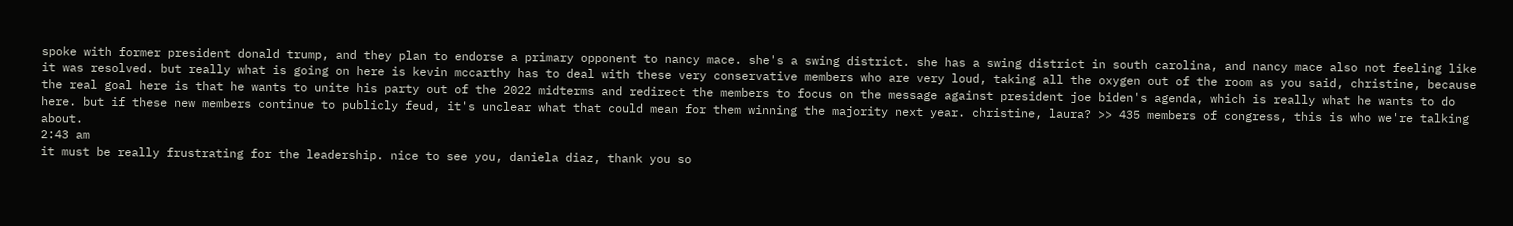spoke with former president donald trump, and they plan to endorse a primary opponent to nancy mace. she's a swing district. she has a swing district in south carolina, and nancy mace also not feeling like it was resolved. but really what is going on here is kevin mccarthy has to deal with these very conservative members who are very loud, taking all the oxygen out of the room as you said, christine, because the real goal here is that he wants to unite his party out of the 2022 midterms and redirect the members to focus on the message against president joe biden's agenda, which is really what he wants to do here. but if these new members continue to publicly feud, it's unclear what that could mean for them winning the majority next year. christine, laura? >> 435 members of congress, this is who we're talking about.
2:43 am
it must be really frustrating for the leadership. nice to see you, daniela diaz, thank you so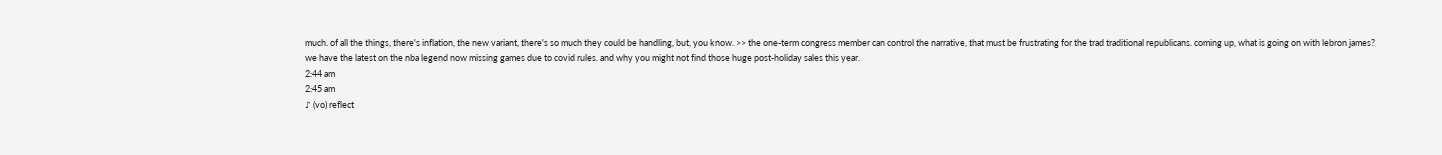much. of all the things, there's inflation, the new variant, there's so much they could be handling, but, you know. >> the one-term congress member can control the narrative, that must be frustrating for the trad traditional republicans. coming up, what is going on with lebron james? we have the latest on the nba legend now missing games due to covid rules. and why you might not find those huge post-holiday sales this year.
2:44 am
2:45 am
♪ (vo) reflect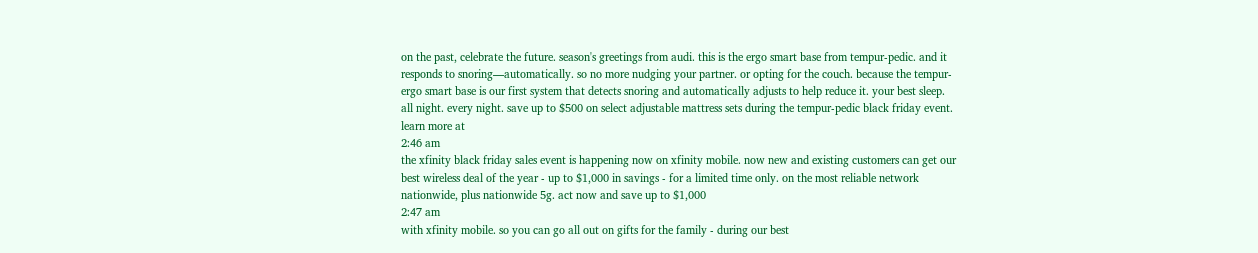on the past, celebrate the future. season's greetings from audi. this is the ergo smart base from tempur-pedic. and it responds to snoring—automatically. so no more nudging your partner. or opting for the couch. because the tempur-ergo smart base is our first system that detects snoring and automatically adjusts to help reduce it. your best sleep. all night. every night. save up to $500 on select adjustable mattress sets during the tempur-pedic black friday event. learn more at
2:46 am
the xfinity black friday sales event is happening now on xfinity mobile. now new and existing customers can get our best wireless deal of the year - up to $1,000 in savings - for a limited time only. on the most reliable network nationwide, plus nationwide 5g. act now and save up to $1,000
2:47 am
with xfinity mobile. so you can go all out on gifts for the family - during our best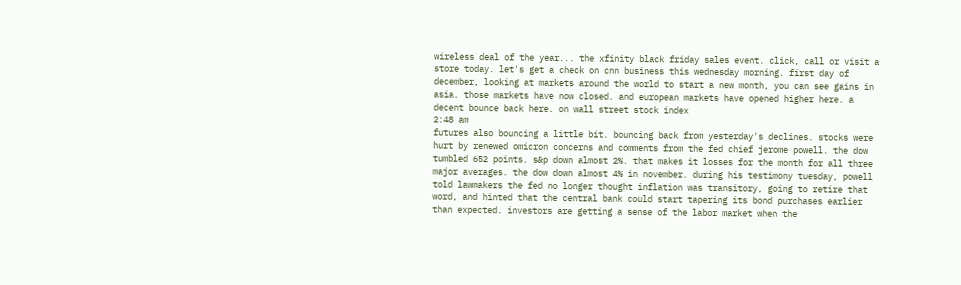wireless deal of the year... the xfinity black friday sales event. click, call or visit a store today. let's get a check on cnn business this wednesday morning. first day of december, looking at markets around the world to start a new month, you can see gains in asia. those markets have now closed. and european markets have opened higher here. a decent bounce back here. on wall street stock index
2:48 am
futures also bouncing a little bit. bouncing back from yesterday's declines. stocks were hurt by renewed omicron concerns and comments from the fed chief jerome powell. the dow tumbled 652 points. s&p down almost 2%. that makes it losses for the month for all three major averages. the dow down almost 4% in november. during his testimony tuesday, powell told lawmakers the fed no longer thought inflation was transitory, going to retire that word, and hinted that the central bank could start tapering its bond purchases earlier than expected. investors are getting a sense of the labor market when the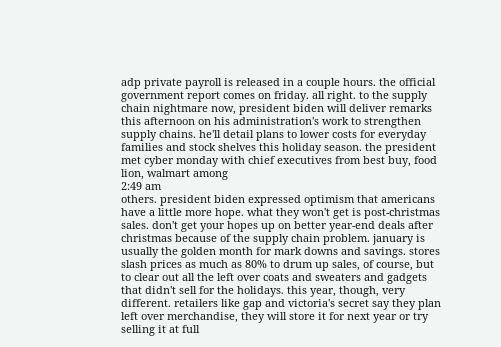adp private payroll is released in a couple hours. the official government report comes on friday. all right. to the supply chain nightmare now, president biden will deliver remarks this afternoon on his administration's work to strengthen supply chains. he'll detail plans to lower costs for everyday families and stock shelves this holiday season. the president met cyber monday with chief executives from best buy, food lion, walmart among
2:49 am
others. president biden expressed optimism that americans have a little more hope. what they won't get is post-christmas sales. don't get your hopes up on better year-end deals after christmas because of the supply chain problem. january is usually the golden month for mark downs and savings. stores slash prices as much as 80% to drum up sales, of course, but to clear out all the left over coats and sweaters and gadgets that didn't sell for the holidays. this year, though, very different. retailers like gap and victoria's secret say they plan left over merchandise, they will store it for next year or try selling it at full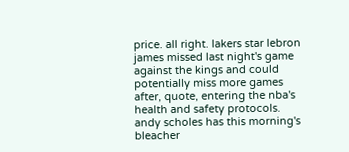price. all right. lakers star lebron james missed last night's game against the kings and could potentially miss more games after, quote, entering the nba's health and safety protocols. andy scholes has this morning's bleacher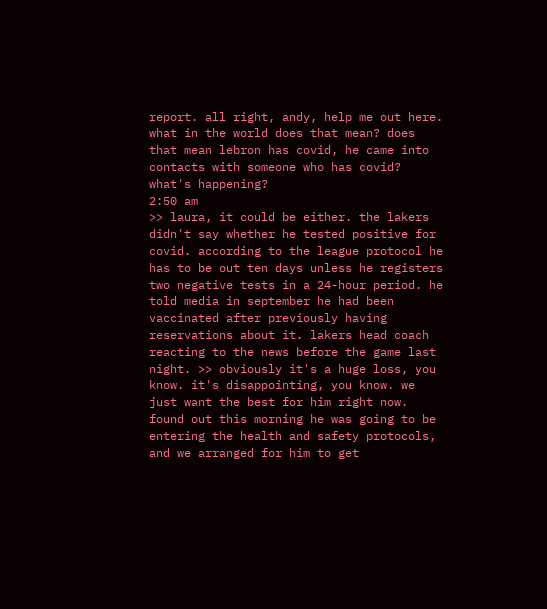report. all right, andy, help me out here. what in the world does that mean? does that mean lebron has covid, he came into contacts with someone who has covid? what's happening?
2:50 am
>> laura, it could be either. the lakers didn't say whether he tested positive for covid. according to the league protocol he has to be out ten days unless he registers two negative tests in a 24-hour period. he told media in september he had been vaccinated after previously having reservations about it. lakers head coach reacting to the news before the game last night. >> obviously it's a huge loss, you know. it's disappointing, you know. we just want the best for him right now. found out this morning he was going to be entering the health and safety protocols, and we arranged for him to get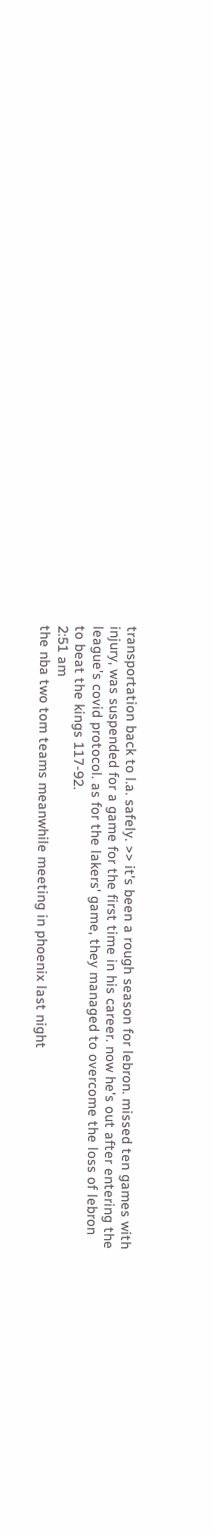transportation back to l.a. safely. >> it's been a rough season for lebron. missed ten games with injury, was suspended for a game for the first time in his career. now he's out after entering the league's covid protocol. as for the lakers' game, they managed to overcome the loss of lebron to beat the kings 117-92.
2:51 am
the nba two tom teams meanwhile meeting in phoenix last night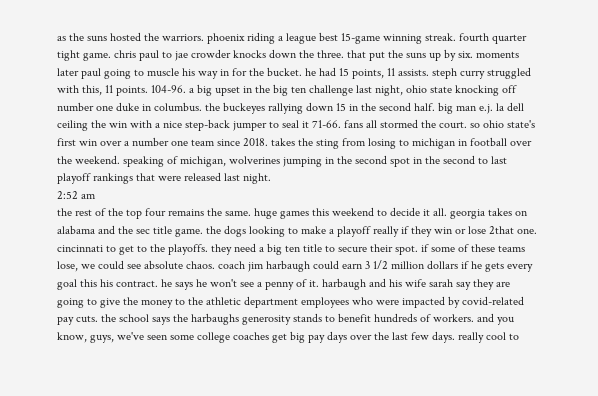as the suns hosted the warriors. phoenix riding a league best 15-game winning streak. fourth quarter tight game. chris paul to jae crowder knocks down the three. that put the suns up by six. moments later paul going to muscle his way in for the bucket. he had 15 points, 11 assists. steph curry struggled with this, 11 points. 104-96. a big upset in the big ten challenge last night, ohio state knocking off number one duke in columbus. the buckeyes rallying down 15 in the second half. big man e.j. la dell ceiling the win with a nice step-back jumper to seal it 71-66. fans all stormed the court. so ohio state's first win over a number one team since 2018. takes the sting from losing to michigan in football over the weekend. speaking of michigan, wolverines jumping in the second spot in the second to last playoff rankings that were released last night.
2:52 am
the rest of the top four remains the same. huge games this weekend to decide it all. georgia takes on alabama and the sec title game. the dogs looking to make a playoff really if they win or lose 2that one. cincinnati to get to the playoffs. they need a big ten title to secure their spot. if some of these teams lose, we could see absolute chaos. coach jim harbaugh could earn 3 1/2 million dollars if he gets every goal this his contract. he says he won't see a penny of it. harbaugh and his wife sarah say they are going to give the money to the athletic department employees who were impacted by covid-related pay cuts. the school says the harbaughs generosity stands to benefit hundreds of workers. and you know, guys, we've seen some college coaches get big pay days over the last few days. really cool to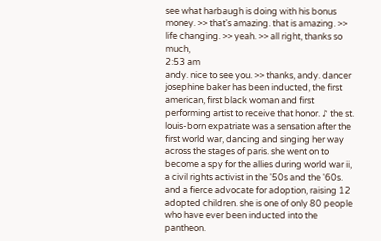see what harbaugh is doing with his bonus money. >> that's amazing. that is amazing. >> life changing. >> yeah. >> all right, thanks so much,
2:53 am
andy. nice to see you. >> thanks, andy. dancer josephine baker has been inducted, the first american, first black woman and first performing artist to receive that honor. ♪ the st. louis-born expatriate was a sensation after the first world war, dancing and singing her way across the stages of paris. she went on to become a spy for the allies during world war ii, a civil rights activist in the '50s and the '60s. and a fierce advocate for adoption, raising 12 adopted children. she is one of only 80 people who have ever been inducted into the pantheon.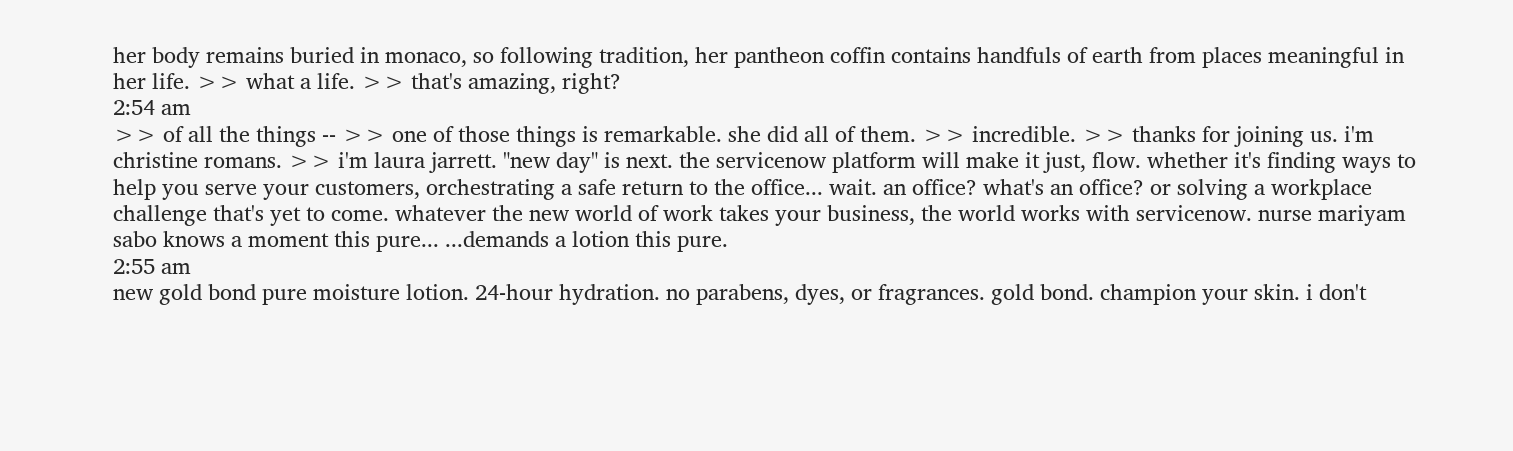her body remains buried in monaco, so following tradition, her pantheon coffin contains handfuls of earth from places meaningful in her life. >> what a life. >> that's amazing, right?
2:54 am
>> of all the things -- >> one of those things is remarkable. she did all of them. >> incredible. >> thanks for joining us. i'm christine romans. >> i'm laura jarrett. "new day" is next. the servicenow platform will make it just, flow. whether it's finding ways to help you serve your customers, orchestrating a safe return to the office... wait. an office? what's an office? or solving a workplace challenge that's yet to come. whatever the new world of work takes your business, the world works with servicenow. nurse mariyam sabo knows a moment this pure... ...demands a lotion this pure.
2:55 am
new gold bond pure moisture lotion. 24-hour hydration. no parabens, dyes, or fragrances. gold bond. champion your skin. i don't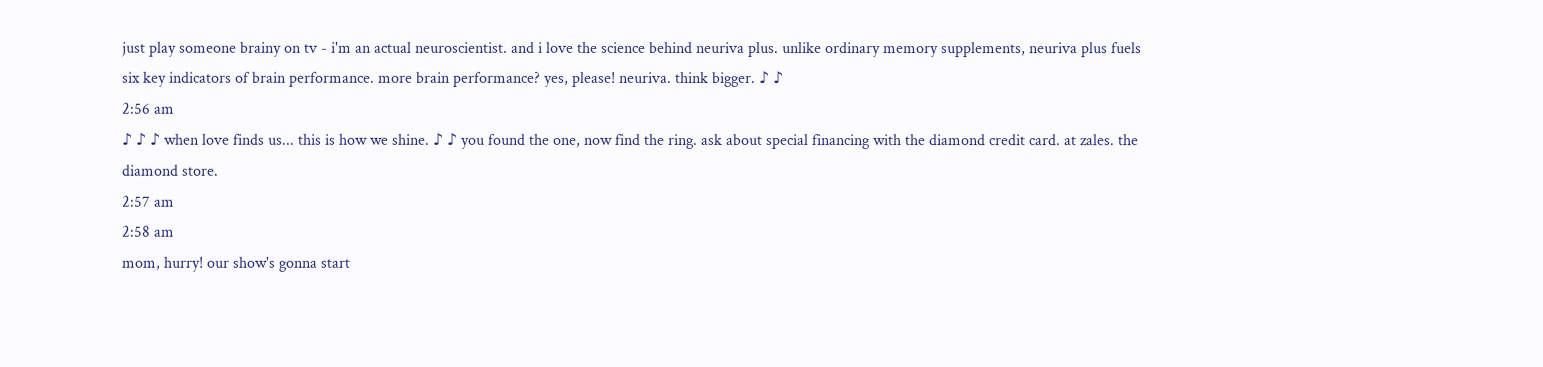just play someone brainy on tv - i'm an actual neuroscientist. and i love the science behind neuriva plus. unlike ordinary memory supplements, neuriva plus fuels six key indicators of brain performance. more brain performance? yes, please! neuriva. think bigger. ♪ ♪
2:56 am
♪ ♪ ♪ when love finds us... this is how we shine. ♪ ♪ you found the one, now find the ring. ask about special financing with the diamond credit card. at zales. the diamond store.
2:57 am
2:58 am
mom, hurry! our show's gonna start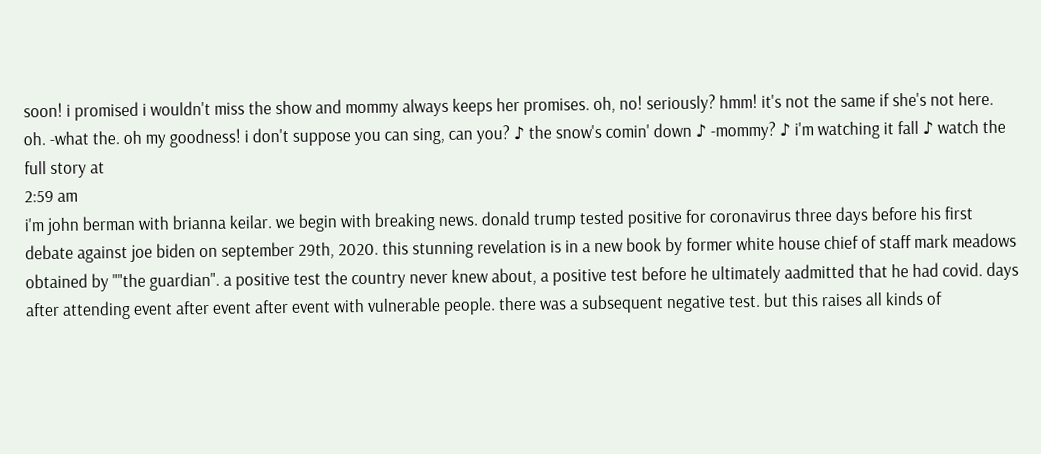soon! i promised i wouldn't miss the show and mommy always keeps her promises. oh, no! seriously? hmm! it's not the same if she's not here. oh. -what the. oh my goodness! i don't suppose you can sing, can you? ♪ the snow's comin' down ♪ -mommy? ♪ i'm watching it fall ♪ watch the full story at
2:59 am
i'm john berman with brianna keilar. we begin with breaking news. donald trump tested positive for coronavirus three days before his first debate against joe biden on september 29th, 2020. this stunning revelation is in a new book by former white house chief of staff mark meadows obtained by ""the guardian". a positive test the country never knew about, a positive test before he ultimately aadmitted that he had covid. days after attending event after event after event with vulnerable people. there was a subsequent negative test. but this raises all kinds of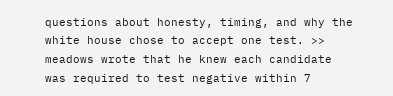questions about honesty, timing, and why the white house chose to accept one test. >> meadows wrote that he knew each candidate was required to test negative within 7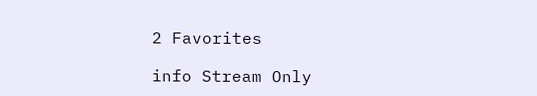2 Favorites

info Stream Only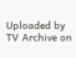Uploaded by TV Archive on